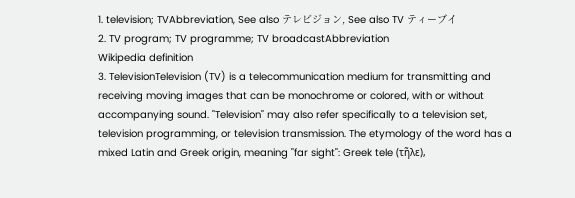1. television; TVAbbreviation, See also テレビジョン, See also TV ティーブイ
2. TV program; TV programme; TV broadcastAbbreviation
Wikipedia definition
3. TelevisionTelevision (TV) is a telecommunication medium for transmitting and receiving moving images that can be monochrome or colored, with or without accompanying sound. "Television" may also refer specifically to a television set, television programming, or television transmission. The etymology of the word has a mixed Latin and Greek origin, meaning "far sight": Greek tele (τῆλε),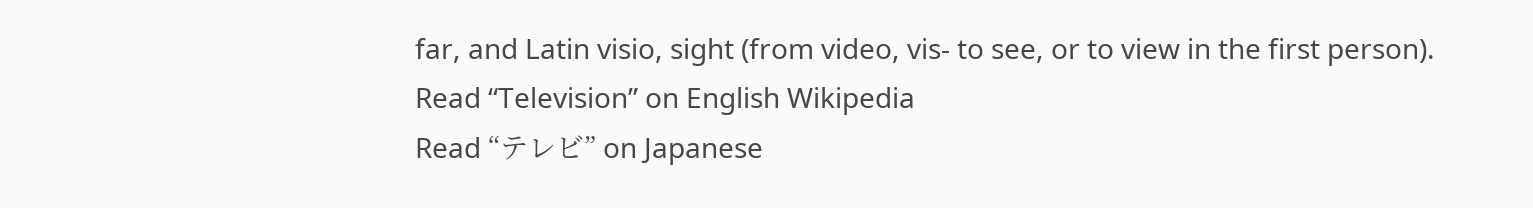far, and Latin visio, sight (from video, vis- to see, or to view in the first person).
Read “Television” on English Wikipedia
Read “テレビ” on Japanese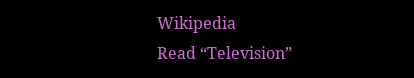Wikipedia
Read “Television”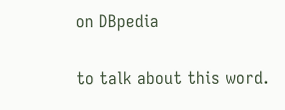on DBpedia


to talk about this word.